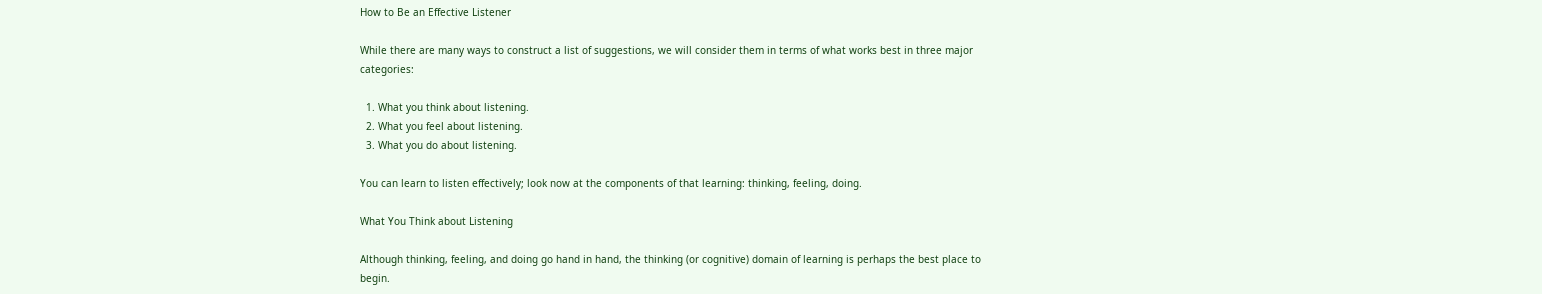How to Be an Effective Listener

While there are many ways to construct a list of suggestions, we will consider them in terms of what works best in three major categories:

  1. What you think about listening.
  2. What you feel about listening.
  3. What you do about listening.

You can learn to listen effectively; look now at the components of that learning: thinking, feeling, doing.

What You Think about Listening

Although thinking, feeling, and doing go hand in hand, the thinking (or cognitive) domain of learning is perhaps the best place to begin.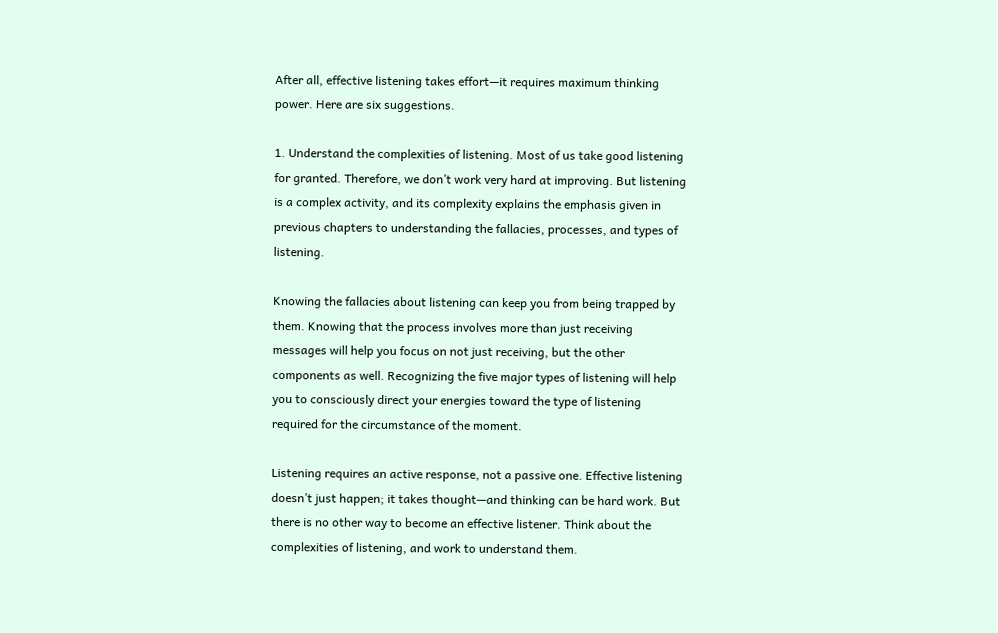After all, effective listening takes effort—it requires maximum thinking power. Here are six suggestions.

1. Understand the complexities of listening. Most of us take good listening for granted. Therefore, we don’t work very hard at improving. But listening is a complex activity, and its complexity explains the emphasis given in previous chapters to understanding the fallacies, processes, and types of listening.

Knowing the fallacies about listening can keep you from being trapped by them. Knowing that the process involves more than just receiving messages will help you focus on not just receiving, but the other components as well. Recognizing the five major types of listening will help you to consciously direct your energies toward the type of listening required for the circumstance of the moment.

Listening requires an active response, not a passive one. Effective listening doesn’t just happen; it takes thought—and thinking can be hard work. But there is no other way to become an effective listener. Think about the complexities of listening, and work to understand them.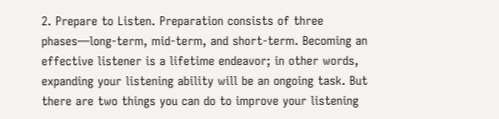2. Prepare to Listen. Preparation consists of three phases—long-term, mid-term, and short-term. Becoming an effective listener is a lifetime endeavor; in other words, expanding your listening ability will be an ongoing task. But there are two things you can do to improve your listening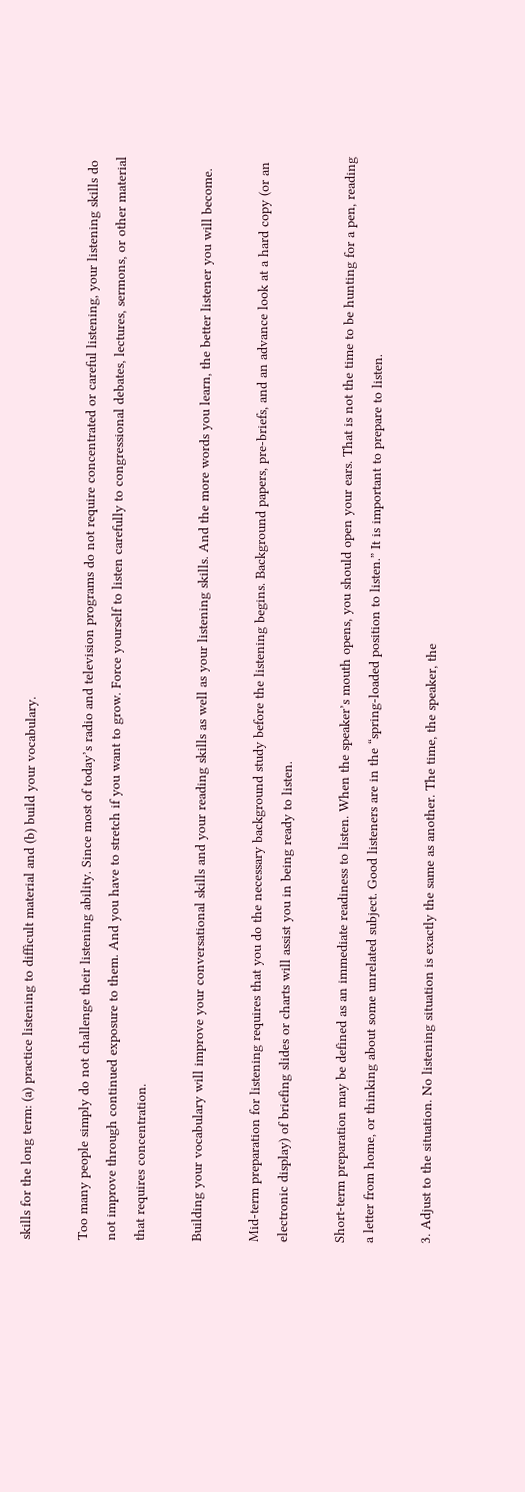skills for the long term: (a) practice listening to difficult material and (b) build your vocabulary.

Too many people simply do not challenge their listening ability. Since most of today’s radio and television programs do not require concentrated or careful listening, your listening skills do not improve through continued exposure to them. And you have to stretch if you want to grow. Force yourself to listen carefully to congressional debates, lectures, sermons, or other material that requires concentration.

Building your vocabulary will improve your conversational skills and your reading skills as well as your listening skills. And the more words you learn, the better listener you will become.

Mid-term preparation for listening requires that you do the necessary background study before the listening begins. Background papers, pre-briefs, and an advance look at a hard copy (or an electronic display) of briefing slides or charts will assist you in being ready to listen.

Short-term preparation may be defined as an immediate readiness to listen. When the speaker’s mouth opens, you should open your ears. That is not the time to be hunting for a pen, reading a letter from home, or thinking about some unrelated subject. Good listeners are in the “spring-loaded position to listen.” It is important to prepare to listen.

3. Adjust to the situation. No listening situation is exactly the same as another. The time, the speaker, the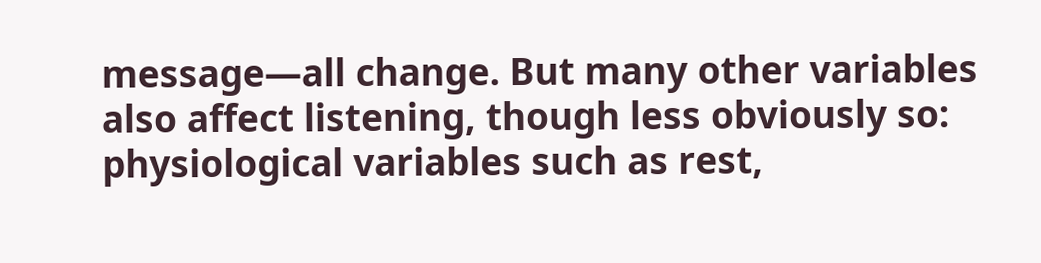message—all change. But many other variables also affect listening, though less obviously so: physiological variables such as rest,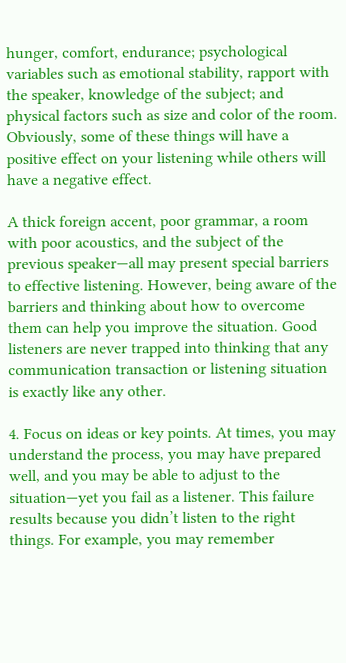hunger, comfort, endurance; psychological variables such as emotional stability, rapport with the speaker, knowledge of the subject; and physical factors such as size and color of the room. Obviously, some of these things will have a positive effect on your listening while others will have a negative effect.

A thick foreign accent, poor grammar, a room with poor acoustics, and the subject of the previous speaker—all may present special barriers to effective listening. However, being aware of the barriers and thinking about how to overcome them can help you improve the situation. Good listeners are never trapped into thinking that any communication transaction or listening situation is exactly like any other.

4. Focus on ideas or key points. At times, you may understand the process, you may have prepared well, and you may be able to adjust to the situation—yet you fail as a listener. This failure results because you didn’t listen to the right things. For example, you may remember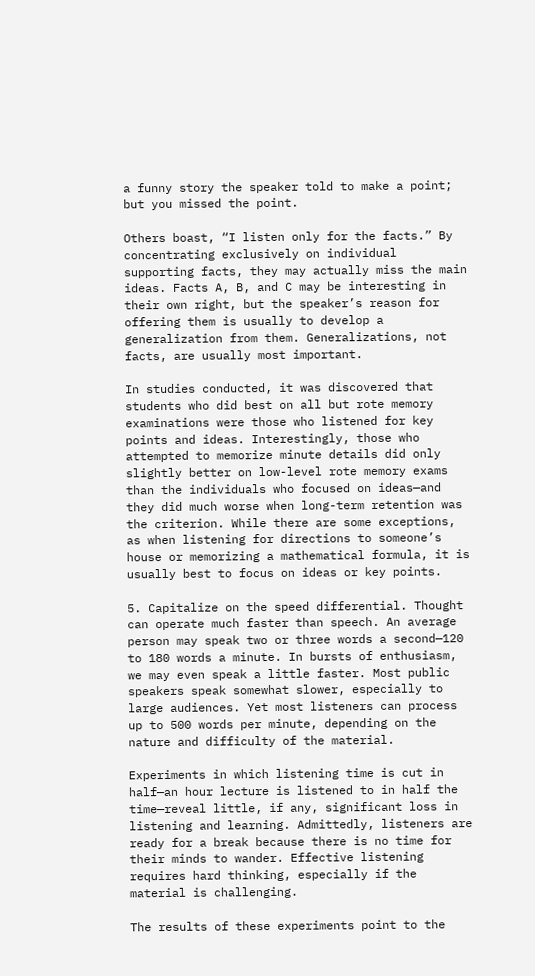a funny story the speaker told to make a point; but you missed the point.

Others boast, “I listen only for the facts.” By concentrating exclusively on individual supporting facts, they may actually miss the main ideas. Facts A, B, and C may be interesting in their own right, but the speaker’s reason for offering them is usually to develop a generalization from them. Generalizations, not facts, are usually most important.

In studies conducted, it was discovered that students who did best on all but rote memory examinations were those who listened for key points and ideas. Interestingly, those who attempted to memorize minute details did only slightly better on low-level rote memory exams than the individuals who focused on ideas—and they did much worse when long-term retention was the criterion. While there are some exceptions, as when listening for directions to someone’s house or memorizing a mathematical formula, it is usually best to focus on ideas or key points.

5. Capitalize on the speed differential. Thought can operate much faster than speech. An average person may speak two or three words a second—120 to 180 words a minute. In bursts of enthusiasm, we may even speak a little faster. Most public speakers speak somewhat slower, especially to large audiences. Yet most listeners can process up to 500 words per minute, depending on the nature and difficulty of the material.

Experiments in which listening time is cut in half—an hour lecture is listened to in half the time—reveal little, if any, significant loss in listening and learning. Admittedly, listeners are ready for a break because there is no time for their minds to wander. Effective listening requires hard thinking, especially if the material is challenging.

The results of these experiments point to the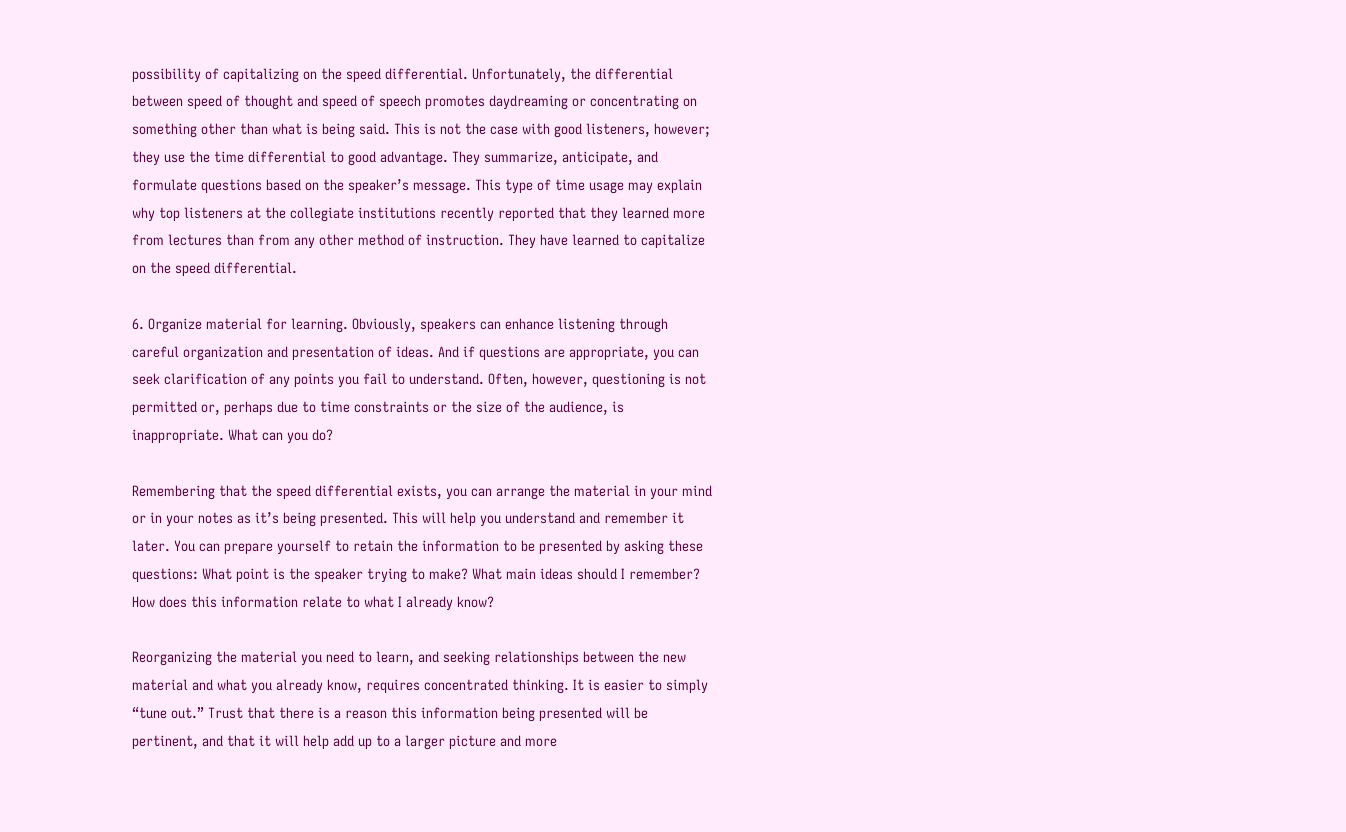possibility of capitalizing on the speed differential. Unfortunately, the differential between speed of thought and speed of speech promotes daydreaming or concentrating on something other than what is being said. This is not the case with good listeners, however; they use the time differential to good advantage. They summarize, anticipate, and formulate questions based on the speaker’s message. This type of time usage may explain why top listeners at the collegiate institutions recently reported that they learned more from lectures than from any other method of instruction. They have learned to capitalize on the speed differential.

6. Organize material for learning. Obviously, speakers can enhance listening through careful organization and presentation of ideas. And if questions are appropriate, you can seek clarification of any points you fail to understand. Often, however, questioning is not permitted or, perhaps due to time constraints or the size of the audience, is inappropriate. What can you do?

Remembering that the speed differential exists, you can arrange the material in your mind or in your notes as it’s being presented. This will help you understand and remember it later. You can prepare yourself to retain the information to be presented by asking these questions: What point is the speaker trying to make? What main ideas should I remember? How does this information relate to what I already know?

Reorganizing the material you need to learn, and seeking relationships between the new material and what you already know, requires concentrated thinking. It is easier to simply “tune out.” Trust that there is a reason this information being presented will be pertinent, and that it will help add up to a larger picture and more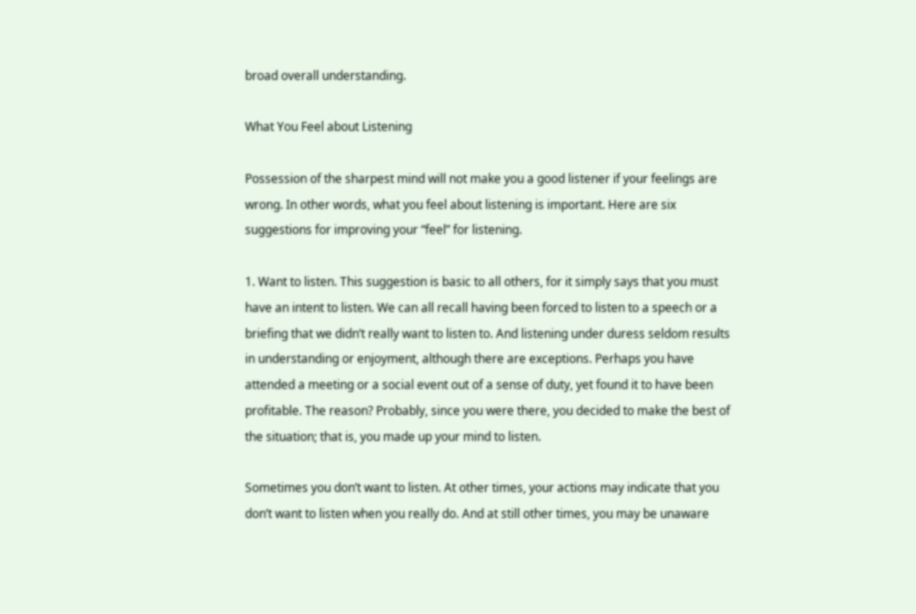broad overall understanding.

What You Feel about Listening

Possession of the sharpest mind will not make you a good listener if your feelings are wrong. In other words, what you feel about listening is important. Here are six suggestions for improving your “feel” for listening.

1. Want to listen. This suggestion is basic to all others, for it simply says that you must have an intent to listen. We can all recall having been forced to listen to a speech or a briefing that we didn’t really want to listen to. And listening under duress seldom results in understanding or enjoyment, although there are exceptions. Perhaps you have attended a meeting or a social event out of a sense of duty, yet found it to have been profitable. The reason? Probably, since you were there, you decided to make the best of the situation; that is, you made up your mind to listen.

Sometimes you don’t want to listen. At other times, your actions may indicate that you don’t want to listen when you really do. And at still other times, you may be unaware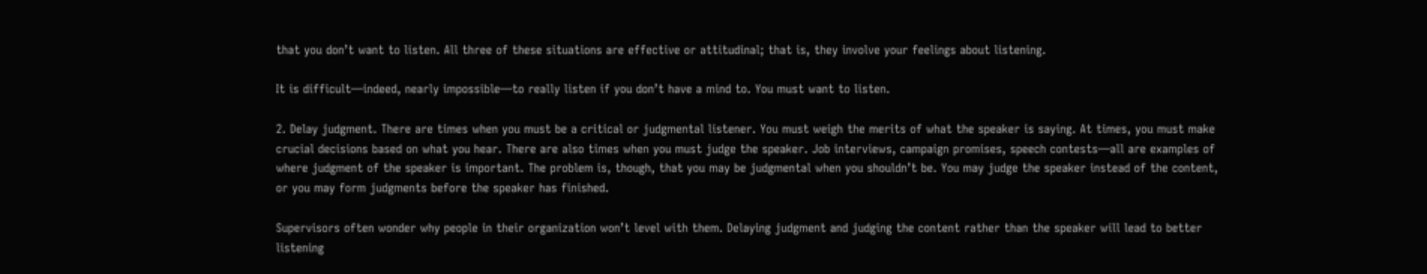that you don’t want to listen. All three of these situations are effective or attitudinal; that is, they involve your feelings about listening.

It is difficult—indeed, nearly impossible—to really listen if you don’t have a mind to. You must want to listen.

2. Delay judgment. There are times when you must be a critical or judgmental listener. You must weigh the merits of what the speaker is saying. At times, you must make crucial decisions based on what you hear. There are also times when you must judge the speaker. Job interviews, campaign promises, speech contests—all are examples of where judgment of the speaker is important. The problem is, though, that you may be judgmental when you shouldn’t be. You may judge the speaker instead of the content, or you may form judgments before the speaker has finished.

Supervisors often wonder why people in their organization won’t level with them. Delaying judgment and judging the content rather than the speaker will lead to better listening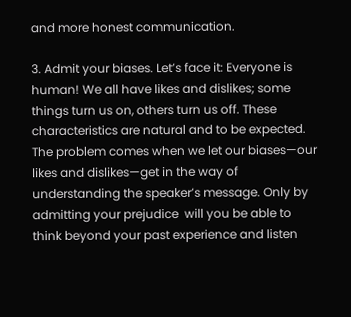and more honest communication.

3. Admit your biases. Let’s face it: Everyone is human! We all have likes and dislikes; some things turn us on, others turn us off. These characteristics are natural and to be expected. The problem comes when we let our biases—our likes and dislikes—get in the way of understanding the speaker’s message. Only by admitting your prejudice  will you be able to think beyond your past experience and listen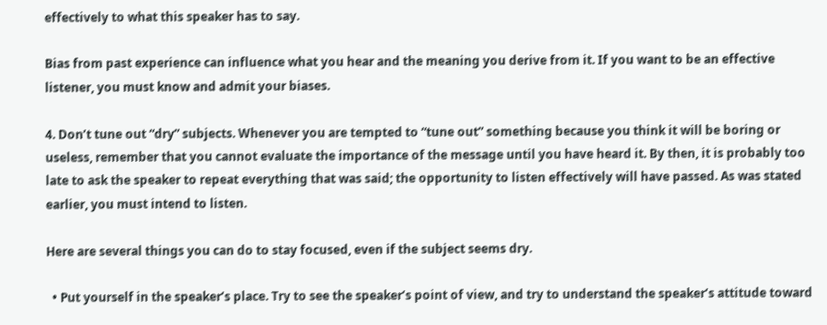effectively to what this speaker has to say.

Bias from past experience can influence what you hear and the meaning you derive from it. If you want to be an effective listener, you must know and admit your biases.

4. Don’t tune out “dry” subjects. Whenever you are tempted to “tune out” something because you think it will be boring or useless, remember that you cannot evaluate the importance of the message until you have heard it. By then, it is probably too late to ask the speaker to repeat everything that was said; the opportunity to listen effectively will have passed. As was stated earlier, you must intend to listen.

Here are several things you can do to stay focused, even if the subject seems dry.

  • Put yourself in the speaker’s place. Try to see the speaker’s point of view, and try to understand the speaker’s attitude toward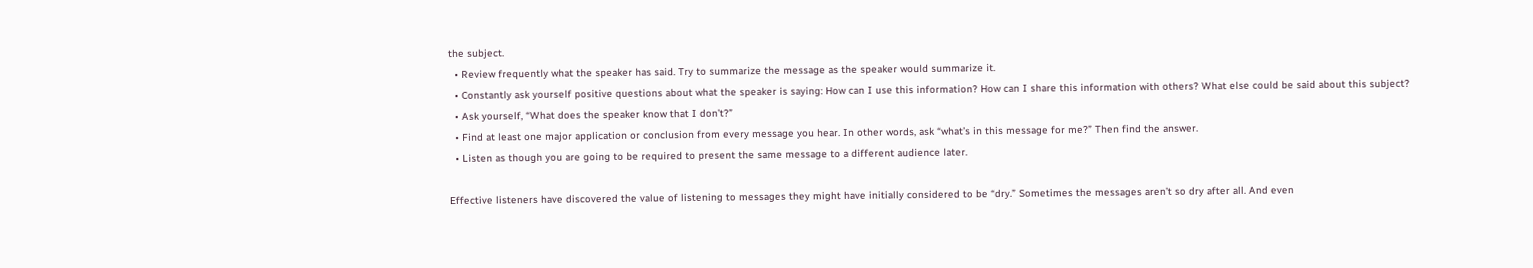the subject.
  • Review frequently what the speaker has said. Try to summarize the message as the speaker would summarize it.
  • Constantly ask yourself positive questions about what the speaker is saying: How can I use this information? How can I share this information with others? What else could be said about this subject?
  • Ask yourself, “What does the speaker know that I don’t?”
  • Find at least one major application or conclusion from every message you hear. In other words, ask “what’s in this message for me?” Then find the answer.
  • Listen as though you are going to be required to present the same message to a different audience later.

Effective listeners have discovered the value of listening to messages they might have initially considered to be “dry.” Sometimes the messages aren’t so dry after all. And even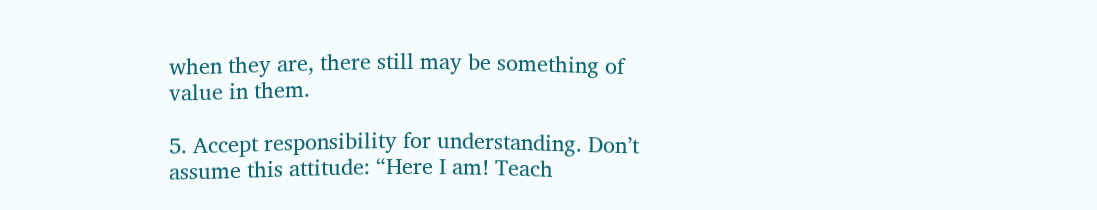when they are, there still may be something of value in them.

5. Accept responsibility for understanding. Don’t assume this attitude: “Here I am! Teach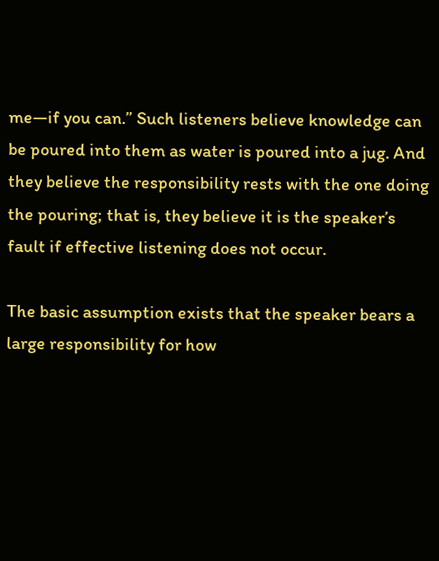me—if you can.” Such listeners believe knowledge can be poured into them as water is poured into a jug. And they believe the responsibility rests with the one doing the pouring; that is, they believe it is the speaker’s fault if effective listening does not occur.

The basic assumption exists that the speaker bears a large responsibility for how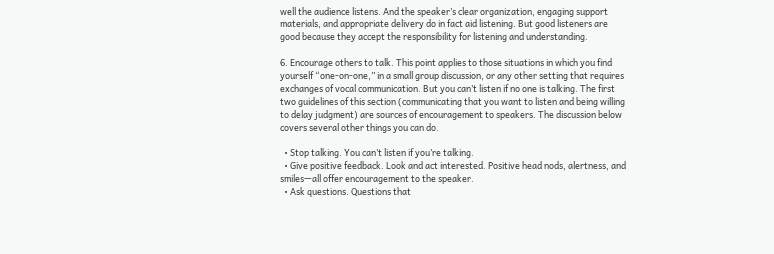well the audience listens. And the speaker’s clear organization, engaging support materials, and appropriate delivery do in fact aid listening. But good listeners are good because they accept the responsibility for listening and understanding.

6. Encourage others to talk. This point applies to those situations in which you find yourself “one-on-one,” in a small group discussion, or any other setting that requires exchanges of vocal communication. But you can’t listen if no one is talking. The first two guidelines of this section (communicating that you want to listen and being willing to delay judgment) are sources of encouragement to speakers. The discussion below covers several other things you can do.

  • Stop talking. You can’t listen if you’re talking.
  • Give positive feedback. Look and act interested. Positive head nods, alertness, and smiles—all offer encouragement to the speaker.
  • Ask questions. Questions that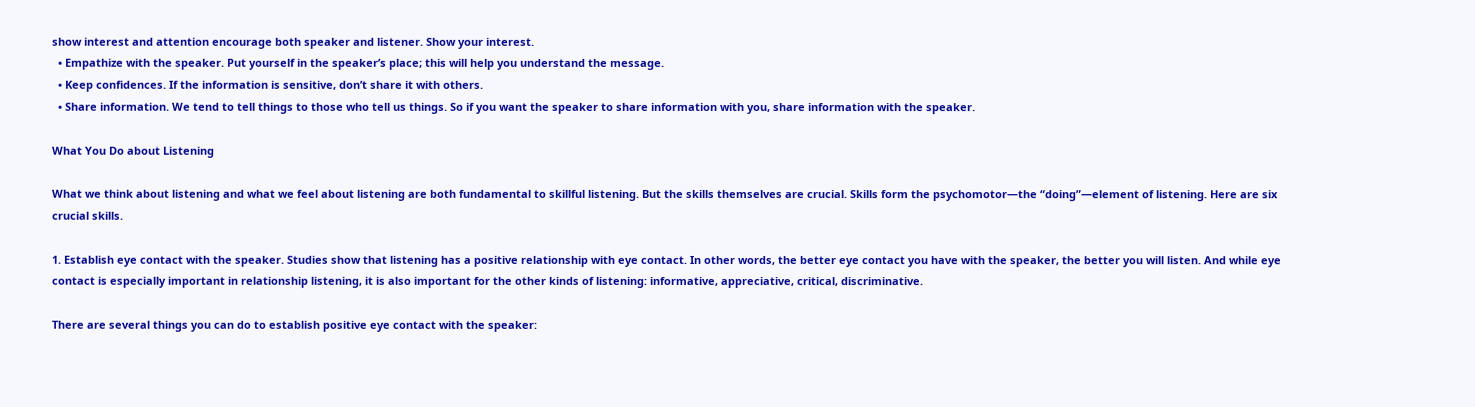show interest and attention encourage both speaker and listener. Show your interest.
  • Empathize with the speaker. Put yourself in the speaker’s place; this will help you understand the message.
  • Keep confidences. If the information is sensitive, don’t share it with others.
  • Share information. We tend to tell things to those who tell us things. So if you want the speaker to share information with you, share information with the speaker.

What You Do about Listening

What we think about listening and what we feel about listening are both fundamental to skillful listening. But the skills themselves are crucial. Skills form the psychomotor—the “doing”—element of listening. Here are six crucial skills.

1. Establish eye contact with the speaker. Studies show that listening has a positive relationship with eye contact. In other words, the better eye contact you have with the speaker, the better you will listen. And while eye contact is especially important in relationship listening, it is also important for the other kinds of listening: informative, appreciative, critical, discriminative.

There are several things you can do to establish positive eye contact with the speaker: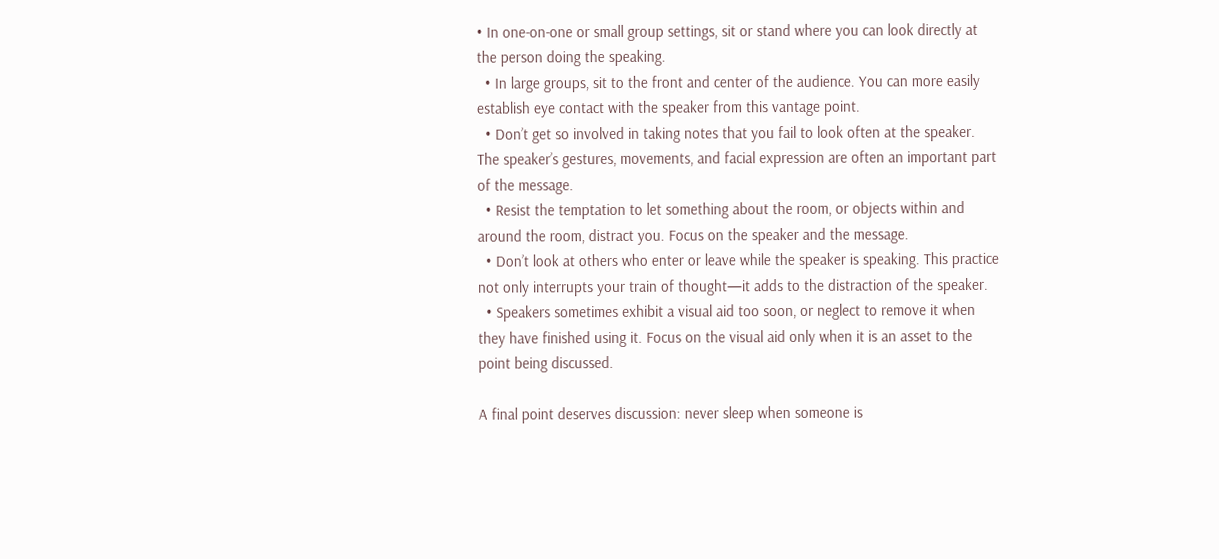• In one-on-one or small group settings, sit or stand where you can look directly at the person doing the speaking.
  • In large groups, sit to the front and center of the audience. You can more easily establish eye contact with the speaker from this vantage point.
  • Don’t get so involved in taking notes that you fail to look often at the speaker. The speaker’s gestures, movements, and facial expression are often an important part of the message.
  • Resist the temptation to let something about the room, or objects within and around the room, distract you. Focus on the speaker and the message.
  • Don’t look at others who enter or leave while the speaker is speaking. This practice not only interrupts your train of thought—it adds to the distraction of the speaker.
  • Speakers sometimes exhibit a visual aid too soon, or neglect to remove it when they have finished using it. Focus on the visual aid only when it is an asset to the point being discussed.

A final point deserves discussion: never sleep when someone is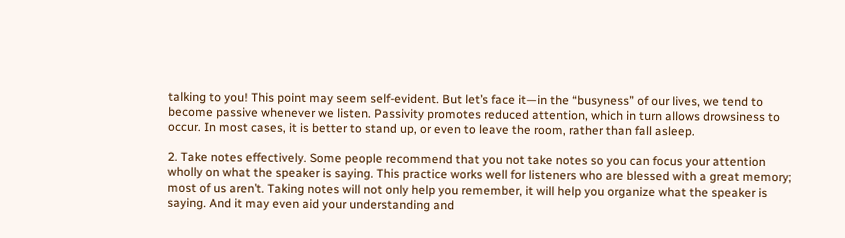talking to you! This point may seem self-evident. But let’s face it—in the “busyness” of our lives, we tend to become passive whenever we listen. Passivity promotes reduced attention, which in turn allows drowsiness to occur. In most cases, it is better to stand up, or even to leave the room, rather than fall asleep.

2. Take notes effectively. Some people recommend that you not take notes so you can focus your attention wholly on what the speaker is saying. This practice works well for listeners who are blessed with a great memory; most of us aren’t. Taking notes will not only help you remember, it will help you organize what the speaker is saying. And it may even aid your understanding and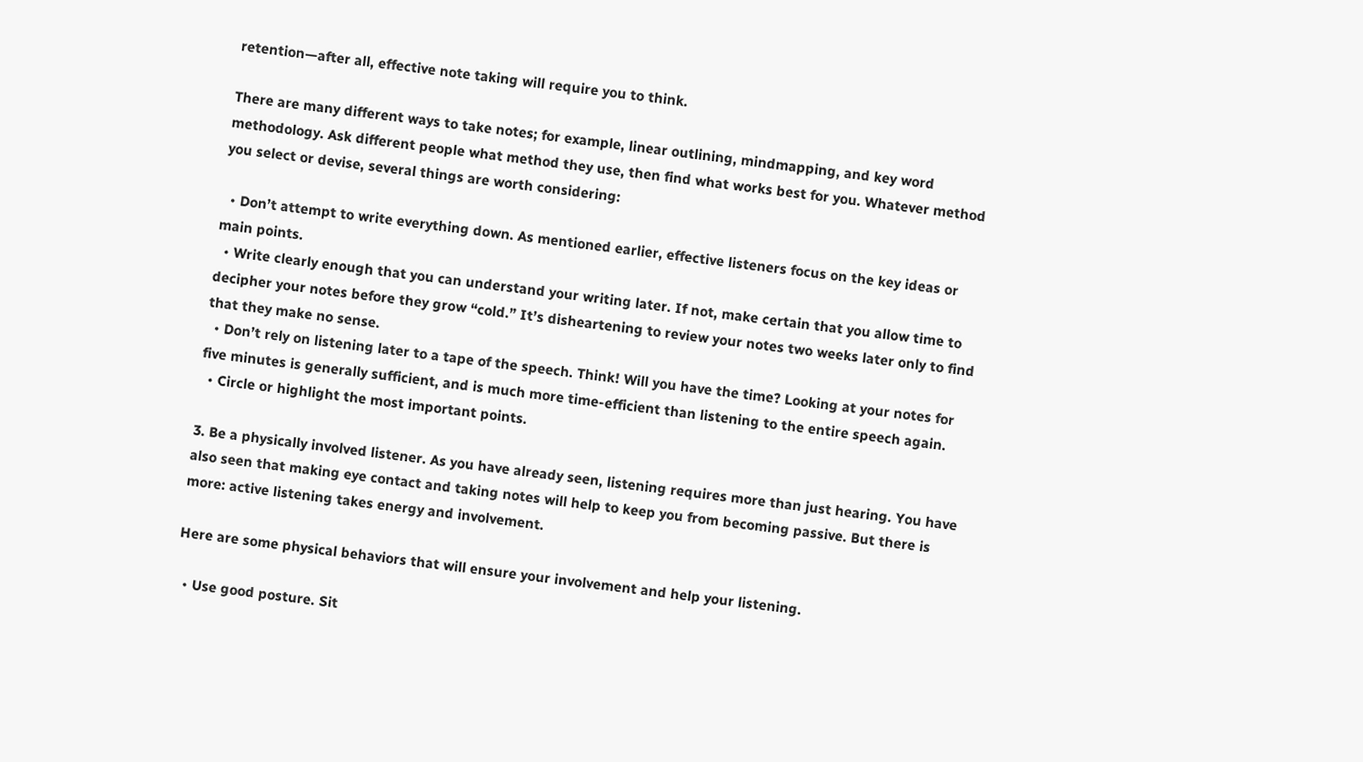retention—after all, effective note taking will require you to think.

There are many different ways to take notes; for example, linear outlining, mindmapping, and key word methodology. Ask different people what method they use, then find what works best for you. Whatever method you select or devise, several things are worth considering:

  • Don’t attempt to write everything down. As mentioned earlier, effective listeners focus on the key ideas or main points.
  • Write clearly enough that you can understand your writing later. If not, make certain that you allow time to decipher your notes before they grow “cold.” It’s disheartening to review your notes two weeks later only to find that they make no sense.
  • Don’t rely on listening later to a tape of the speech. Think! Will you have the time? Looking at your notes for five minutes is generally sufficient, and is much more time-efficient than listening to the entire speech again.
  • Circle or highlight the most important points.

3. Be a physically involved listener. As you have already seen, listening requires more than just hearing. You have also seen that making eye contact and taking notes will help to keep you from becoming passive. But there is more: active listening takes energy and involvement.

Here are some physical behaviors that will ensure your involvement and help your listening.

  • Use good posture. Sit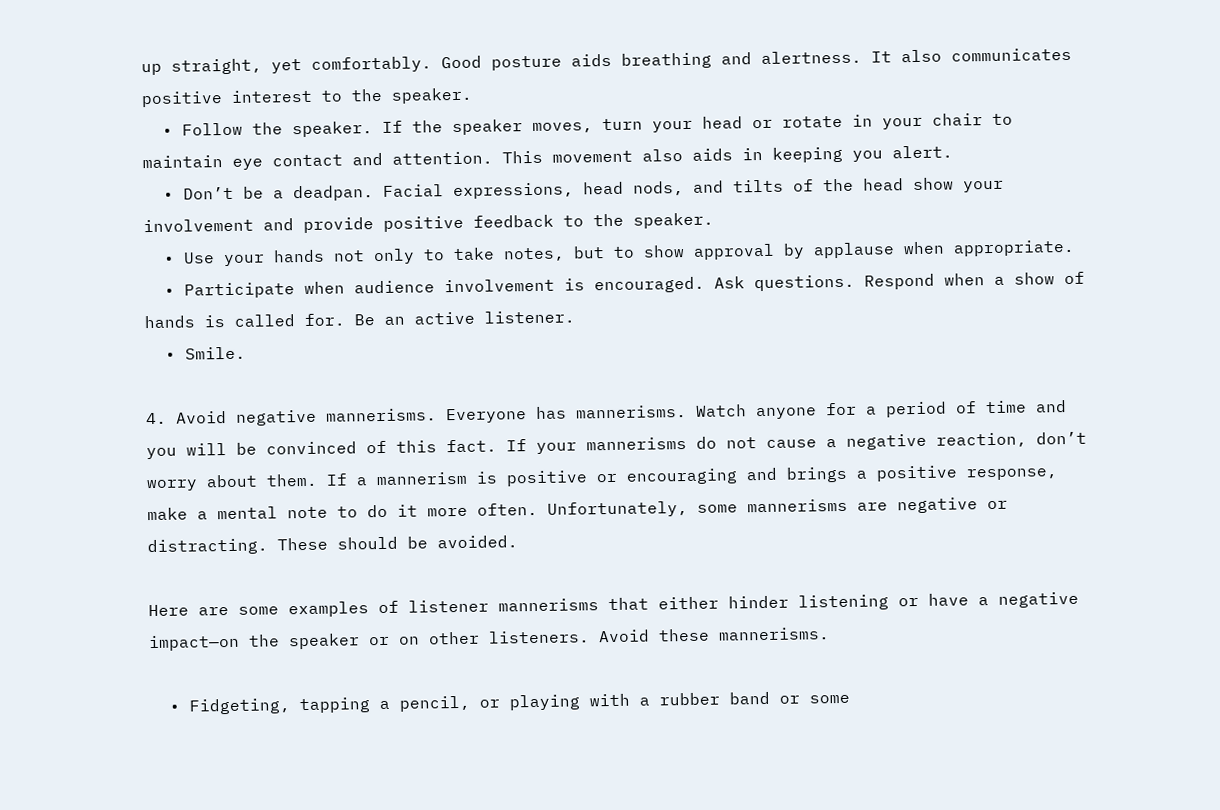up straight, yet comfortably. Good posture aids breathing and alertness. It also communicates positive interest to the speaker.
  • Follow the speaker. If the speaker moves, turn your head or rotate in your chair to maintain eye contact and attention. This movement also aids in keeping you alert.
  • Don’t be a deadpan. Facial expressions, head nods, and tilts of the head show your involvement and provide positive feedback to the speaker.
  • Use your hands not only to take notes, but to show approval by applause when appropriate.
  • Participate when audience involvement is encouraged. Ask questions. Respond when a show of hands is called for. Be an active listener.
  • Smile.

4. Avoid negative mannerisms. Everyone has mannerisms. Watch anyone for a period of time and you will be convinced of this fact. If your mannerisms do not cause a negative reaction, don’t worry about them. If a mannerism is positive or encouraging and brings a positive response, make a mental note to do it more often. Unfortunately, some mannerisms are negative or distracting. These should be avoided.

Here are some examples of listener mannerisms that either hinder listening or have a negative impact—on the speaker or on other listeners. Avoid these mannerisms.

  • Fidgeting, tapping a pencil, or playing with a rubber band or some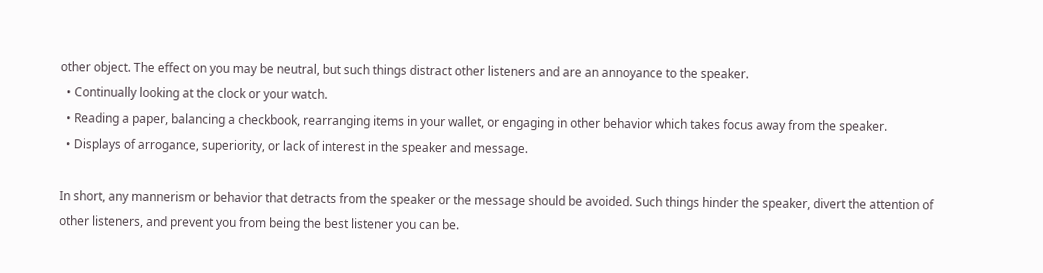other object. The effect on you may be neutral, but such things distract other listeners and are an annoyance to the speaker.
  • Continually looking at the clock or your watch.
  • Reading a paper, balancing a checkbook, rearranging items in your wallet, or engaging in other behavior which takes focus away from the speaker.
  • Displays of arrogance, superiority, or lack of interest in the speaker and message.

In short, any mannerism or behavior that detracts from the speaker or the message should be avoided. Such things hinder the speaker, divert the attention of other listeners, and prevent you from being the best listener you can be.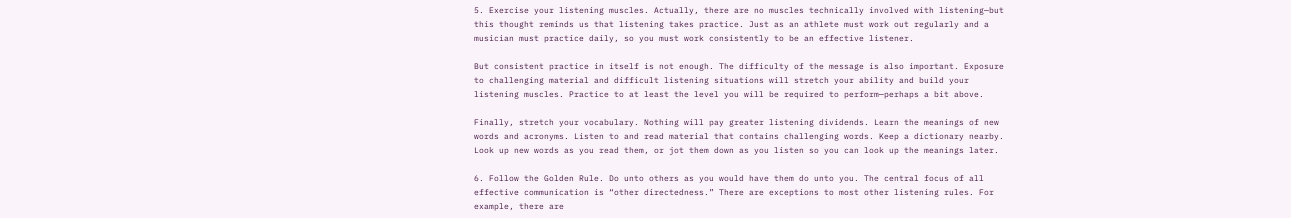5. Exercise your listening muscles. Actually, there are no muscles technically involved with listening—but this thought reminds us that listening takes practice. Just as an athlete must work out regularly and a musician must practice daily, so you must work consistently to be an effective listener.

But consistent practice in itself is not enough. The difficulty of the message is also important. Exposure to challenging material and difficult listening situations will stretch your ability and build your listening muscles. Practice to at least the level you will be required to perform—perhaps a bit above.

Finally, stretch your vocabulary. Nothing will pay greater listening dividends. Learn the meanings of new words and acronyms. Listen to and read material that contains challenging words. Keep a dictionary nearby. Look up new words as you read them, or jot them down as you listen so you can look up the meanings later.

6. Follow the Golden Rule. Do unto others as you would have them do unto you. The central focus of all effective communication is “other directedness.” There are exceptions to most other listening rules. For example, there are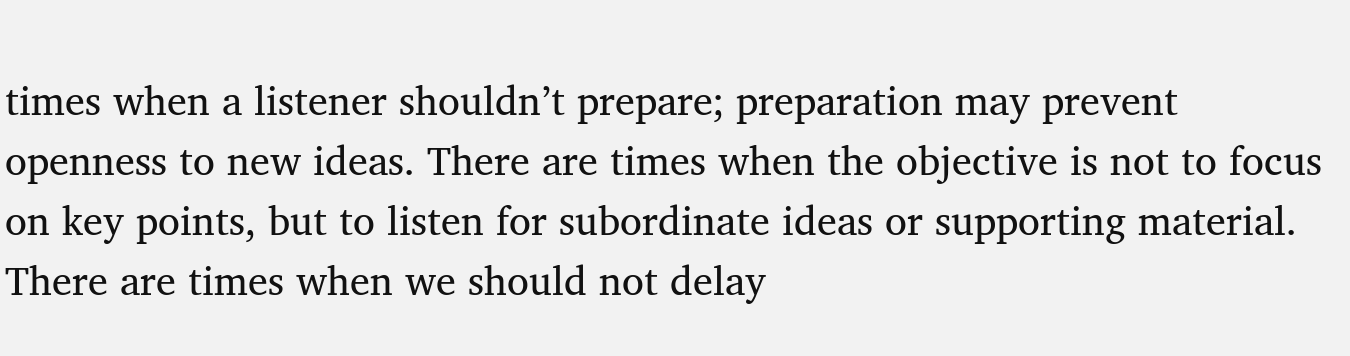times when a listener shouldn’t prepare; preparation may prevent openness to new ideas. There are times when the objective is not to focus on key points, but to listen for subordinate ideas or supporting material. There are times when we should not delay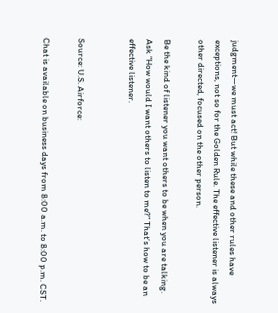judgment—we must act! But while these and other rules have exceptions, not so for the Golden Rule. The effective listener is always other directed, focused on the other person.

Be the kind of listener you want others to be when you are talking. Ask “How would I want others to listen to me?” That’s how to be an effective listener.


Source: U.S. Airforce:

Chat is available on business days from 8:00 a.m. to 8:00 p.m. CST.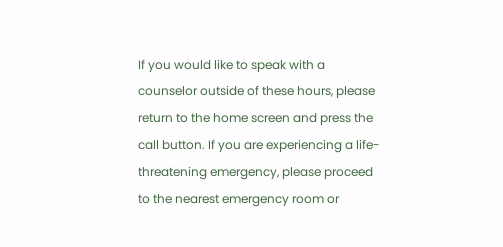If you would like to speak with a counselor outside of these hours, please return to the home screen and press the call button. If you are experiencing a life-threatening emergency, please proceed to the nearest emergency room or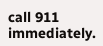call 911 immediately.